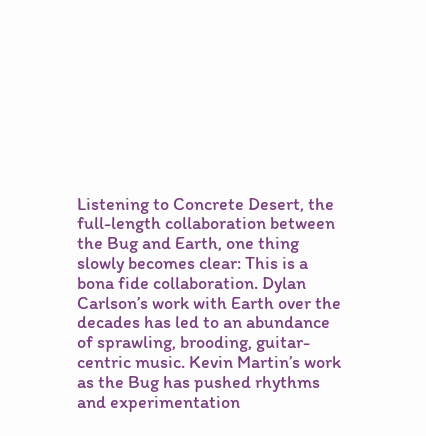Listening to Concrete Desert, the full-length collaboration between the Bug and Earth, one thing slowly becomes clear: This is a bona fide collaboration. Dylan Carlson’s work with Earth over the decades has led to an abundance of sprawling, brooding, guitar-centric music. Kevin Martin’s work as the Bug has pushed rhythms and experimentation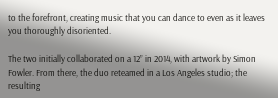to the forefront, creating music that you can dance to even as it leaves you thoroughly disoriented.

The two initially collaborated on a 12” in 2014, with artwork by Simon Fowler. From there, the duo reteamed in a Los Angeles studio; the resulting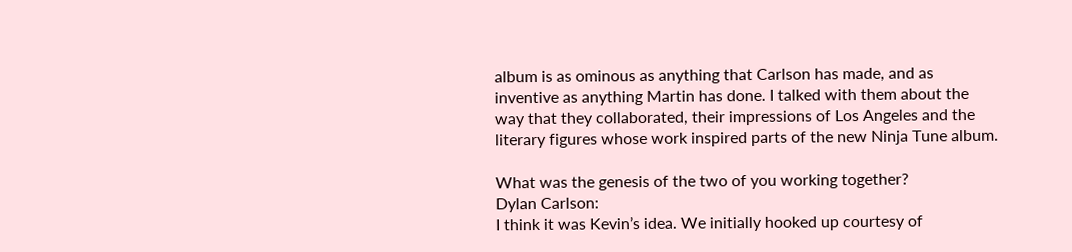album is as ominous as anything that Carlson has made, and as inventive as anything Martin has done. I talked with them about the way that they collaborated, their impressions of Los Angeles and the literary figures whose work inspired parts of the new Ninja Tune album.

What was the genesis of the two of you working together?
Dylan Carlson:
I think it was Kevin’s idea. We initially hooked up courtesy of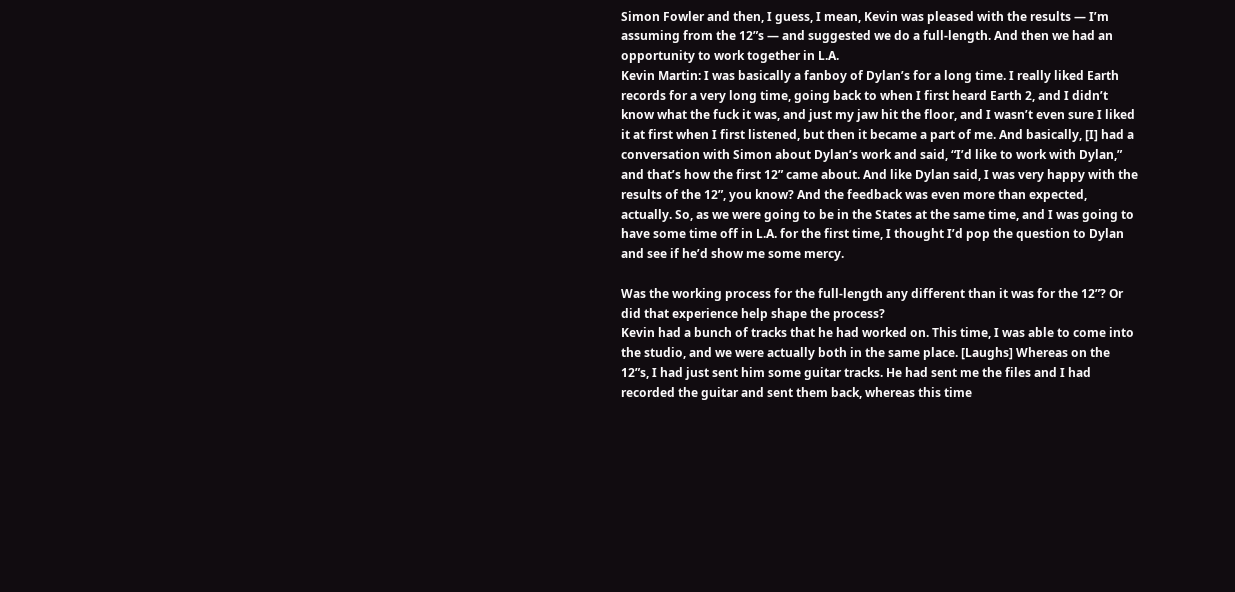Simon Fowler and then, I guess, I mean, Kevin was pleased with the results — I’m assuming from the 12”s — and suggested we do a full-length. And then we had an opportunity to work together in L.A.
Kevin Martin: I was basically a fanboy of Dylan’s for a long time. I really liked Earth records for a very long time, going back to when I first heard Earth 2, and I didn’t know what the fuck it was, and just my jaw hit the floor, and I wasn’t even sure I liked it at first when I first listened, but then it became a part of me. And basically, [I] had a conversation with Simon about Dylan’s work and said, “I’d like to work with Dylan,” and that’s how the first 12” came about. And like Dylan said, I was very happy with the results of the 12”, you know? And the feedback was even more than expected, actually. So, as we were going to be in the States at the same time, and I was going to have some time off in L.A. for the first time, I thought I’d pop the question to Dylan and see if he’d show me some mercy.

Was the working process for the full-length any different than it was for the 12”? Or did that experience help shape the process?
Kevin had a bunch of tracks that he had worked on. This time, I was able to come into the studio, and we were actually both in the same place. [Laughs] Whereas on the 12”s, I had just sent him some guitar tracks. He had sent me the files and I had recorded the guitar and sent them back, whereas this time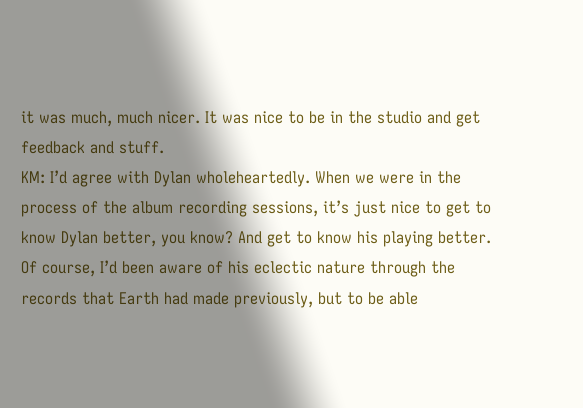it was much, much nicer. It was nice to be in the studio and get feedback and stuff.
KM: I’d agree with Dylan wholeheartedly. When we were in the process of the album recording sessions, it’s just nice to get to know Dylan better, you know? And get to know his playing better. Of course, I’d been aware of his eclectic nature through the records that Earth had made previously, but to be able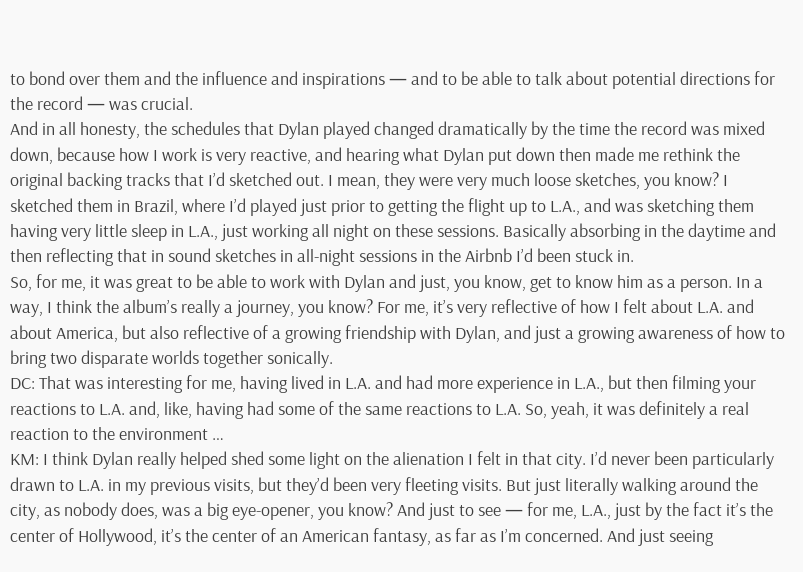to bond over them and the influence and inspirations — and to be able to talk about potential directions for the record — was crucial.
And in all honesty, the schedules that Dylan played changed dramatically by the time the record was mixed down, because how I work is very reactive, and hearing what Dylan put down then made me rethink the original backing tracks that I’d sketched out. I mean, they were very much loose sketches, you know? I sketched them in Brazil, where I’d played just prior to getting the flight up to L.A., and was sketching them having very little sleep in L.A., just working all night on these sessions. Basically absorbing in the daytime and then reflecting that in sound sketches in all-night sessions in the Airbnb I’d been stuck in.
So, for me, it was great to be able to work with Dylan and just, you know, get to know him as a person. In a way, I think the album’s really a journey, you know? For me, it’s very reflective of how I felt about L.A. and about America, but also reflective of a growing friendship with Dylan, and just a growing awareness of how to bring two disparate worlds together sonically.
DC: That was interesting for me, having lived in L.A. and had more experience in L.A., but then filming your reactions to L.A. and, like, having had some of the same reactions to L.A. So, yeah, it was definitely a real reaction to the environment …
KM: I think Dylan really helped shed some light on the alienation I felt in that city. I’d never been particularly drawn to L.A. in my previous visits, but they’d been very fleeting visits. But just literally walking around the city, as nobody does, was a big eye-opener, you know? And just to see — for me, L.A., just by the fact it’s the center of Hollywood, it’s the center of an American fantasy, as far as I’m concerned. And just seeing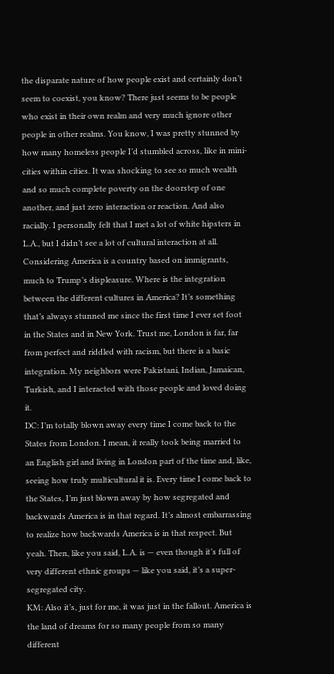the disparate nature of how people exist and certainly don’t seem to coexist, you know? There just seems to be people who exist in their own realm and very much ignore other people in other realms. You know, I was pretty stunned by how many homeless people I’d stumbled across, like in mini-cities within cities. It was shocking to see so much wealth and so much complete poverty on the doorstep of one another, and just zero interaction or reaction. And also racially. I personally felt that I met a lot of white hipsters in L.A., but I didn’t see a lot of cultural interaction at all. Considering America is a country based on immigrants, much to Trump’s displeasure. Where is the integration between the different cultures in America? It’s something that’s always stunned me since the first time I ever set foot in the States and in New York. Trust me, London is far, far from perfect and riddled with racism, but there is a basic integration. My neighbors were Pakistani, Indian, Jamaican, Turkish, and I interacted with those people and loved doing it.
DC: I’m totally blown away every time I come back to the States from London. I mean, it really took being married to an English girl and living in London part of the time and, like, seeing how truly multicultural it is. Every time I come back to the States, I’m just blown away by how segregated and backwards America is in that regard. It’s almost embarrassing to realize how backwards America is in that respect. But yeah. Then, like you said, L.A. is — even though it’s full of very different ethnic groups — like you said, it’s a super-segregated city.
KM: Also it’s, just for me, it was just in the fallout. America is the land of dreams for so many people from so many different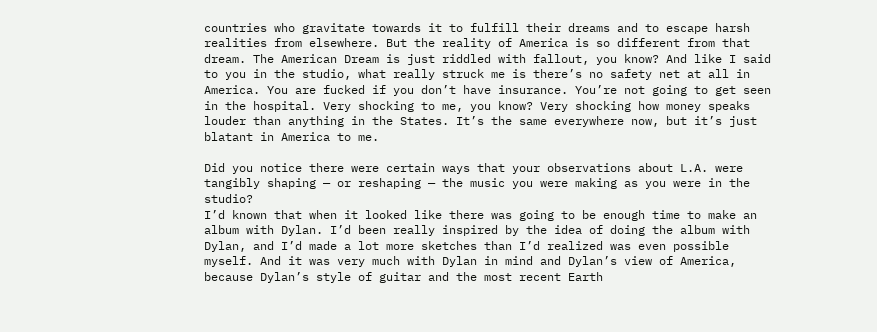countries who gravitate towards it to fulfill their dreams and to escape harsh realities from elsewhere. But the reality of America is so different from that dream. The American Dream is just riddled with fallout, you know? And like I said to you in the studio, what really struck me is there’s no safety net at all in America. You are fucked if you don’t have insurance. You’re not going to get seen in the hospital. Very shocking to me, you know? Very shocking how money speaks louder than anything in the States. It’s the same everywhere now, but it’s just blatant in America to me.

Did you notice there were certain ways that your observations about L.A. were tangibly shaping — or reshaping — the music you were making as you were in the studio?
I’d known that when it looked like there was going to be enough time to make an album with Dylan. I’d been really inspired by the idea of doing the album with Dylan, and I’d made a lot more sketches than I’d realized was even possible myself. And it was very much with Dylan in mind and Dylan’s view of America, because Dylan’s style of guitar and the most recent Earth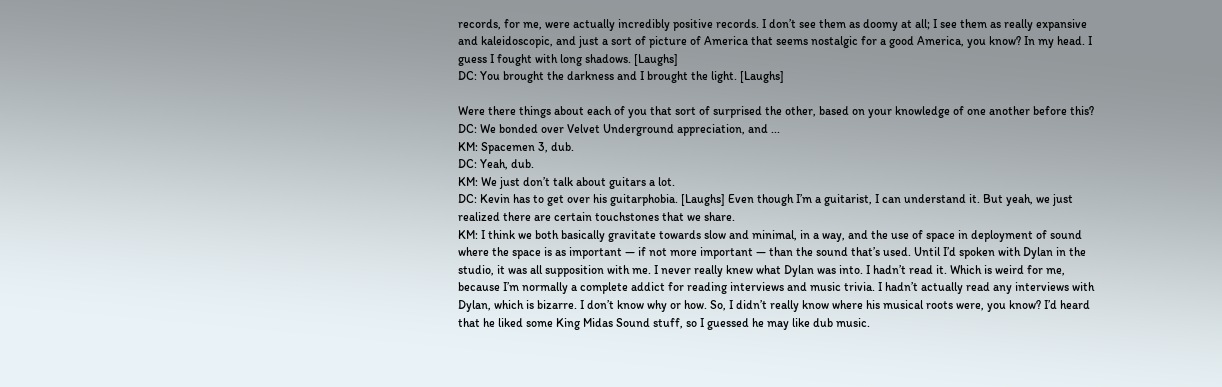records, for me, were actually incredibly positive records. I don’t see them as doomy at all; I see them as really expansive and kaleidoscopic, and just a sort of picture of America that seems nostalgic for a good America, you know? In my head. I guess I fought with long shadows. [Laughs]
DC: You brought the darkness and I brought the light. [Laughs]

Were there things about each of you that sort of surprised the other, based on your knowledge of one another before this?
DC: We bonded over Velvet Underground appreciation, and ...
KM: Spacemen 3, dub.
DC: Yeah, dub.
KM: We just don’t talk about guitars a lot.
DC: Kevin has to get over his guitarphobia. [Laughs] Even though I’m a guitarist, I can understand it. But yeah, we just realized there are certain touchstones that we share.
KM: I think we both basically gravitate towards slow and minimal, in a way, and the use of space in deployment of sound where the space is as important — if not more important — than the sound that’s used. Until I’d spoken with Dylan in the studio, it was all supposition with me. I never really knew what Dylan was into. I hadn’t read it. Which is weird for me, because I’m normally a complete addict for reading interviews and music trivia. I hadn’t actually read any interviews with Dylan, which is bizarre. I don’t know why or how. So, I didn’t really know where his musical roots were, you know? I’d heard that he liked some King Midas Sound stuff, so I guessed he may like dub music.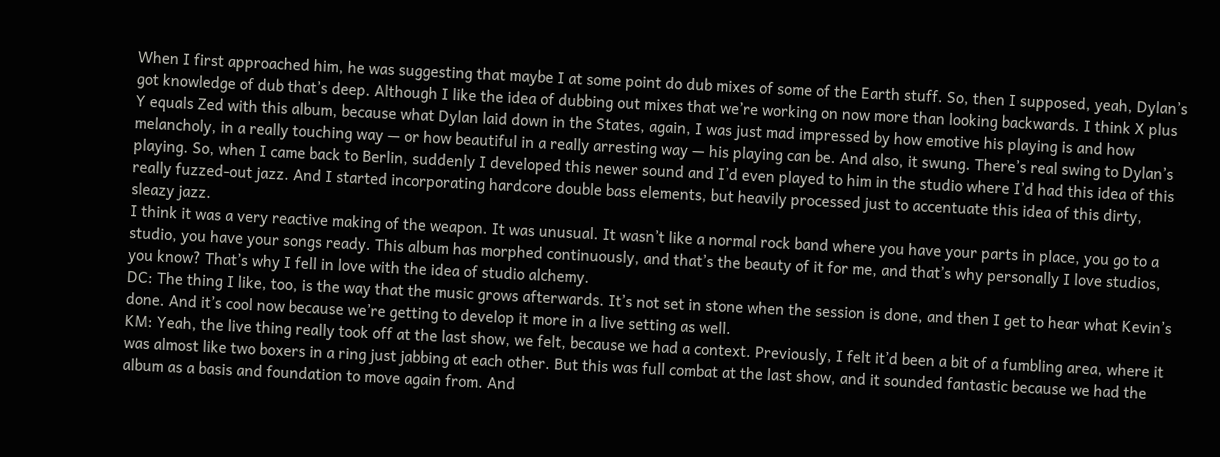When I first approached him, he was suggesting that maybe I at some point do dub mixes of some of the Earth stuff. So, then I supposed, yeah, Dylan’s got knowledge of dub that’s deep. Although I like the idea of dubbing out mixes that we’re working on now more than looking backwards. I think X plus Y equals Zed with this album, because what Dylan laid down in the States, again, I was just mad impressed by how emotive his playing is and how melancholy, in a really touching way — or how beautiful in a really arresting way — his playing can be. And also, it swung. There’s real swing to Dylan’s playing. So, when I came back to Berlin, suddenly I developed this newer sound and I’d even played to him in the studio where I’d had this idea of this really fuzzed-out jazz. And I started incorporating hardcore double bass elements, but heavily processed just to accentuate this idea of this dirty, sleazy jazz.
I think it was a very reactive making of the weapon. It was unusual. It wasn’t like a normal rock band where you have your parts in place, you go to a studio, you have your songs ready. This album has morphed continuously, and that’s the beauty of it for me, and that’s why personally I love studios, you know? That’s why I fell in love with the idea of studio alchemy.
DC: The thing I like, too, is the way that the music grows afterwards. It’s not set in stone when the session is done, and then I get to hear what Kevin’s done. And it’s cool now because we’re getting to develop it more in a live setting as well.
KM: Yeah, the live thing really took off at the last show, we felt, because we had a context. Previously, I felt it’d been a bit of a fumbling area, where it was almost like two boxers in a ring just jabbing at each other. But this was full combat at the last show, and it sounded fantastic because we had the album as a basis and foundation to move again from. And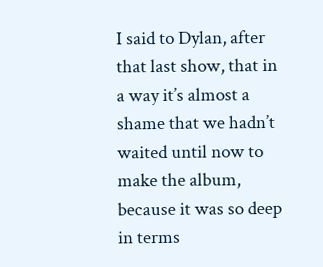I said to Dylan, after that last show, that in a way it’s almost a shame that we hadn’t waited until now to make the album, because it was so deep in terms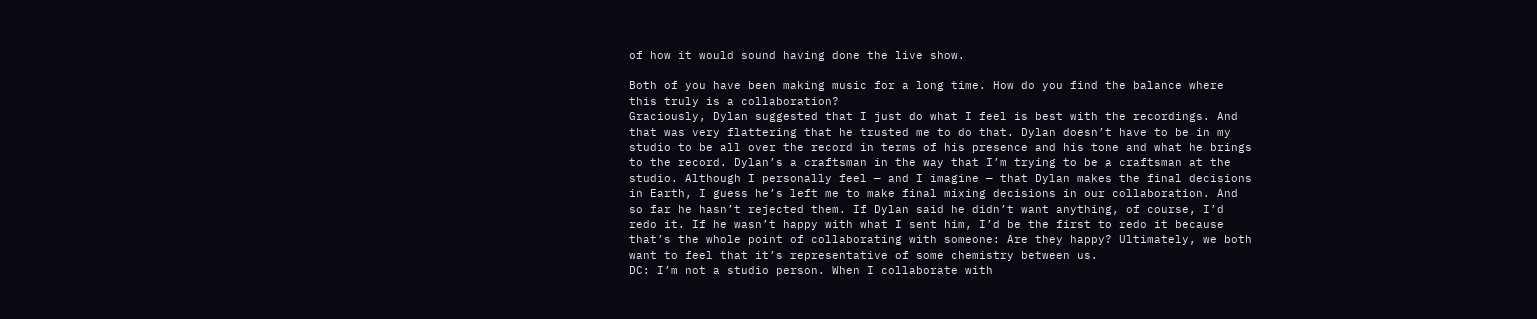of how it would sound having done the live show.

Both of you have been making music for a long time. How do you find the balance where this truly is a collaboration?
Graciously, Dylan suggested that I just do what I feel is best with the recordings. And that was very flattering that he trusted me to do that. Dylan doesn’t have to be in my studio to be all over the record in terms of his presence and his tone and what he brings to the record. Dylan’s a craftsman in the way that I’m trying to be a craftsman at the studio. Although I personally feel — and I imagine — that Dylan makes the final decisions in Earth, I guess he’s left me to make final mixing decisions in our collaboration. And so far he hasn’t rejected them. If Dylan said he didn’t want anything, of course, I’d redo it. If he wasn’t happy with what I sent him, I’d be the first to redo it because that’s the whole point of collaborating with someone: Are they happy? Ultimately, we both want to feel that it’s representative of some chemistry between us.
DC: I’m not a studio person. When I collaborate with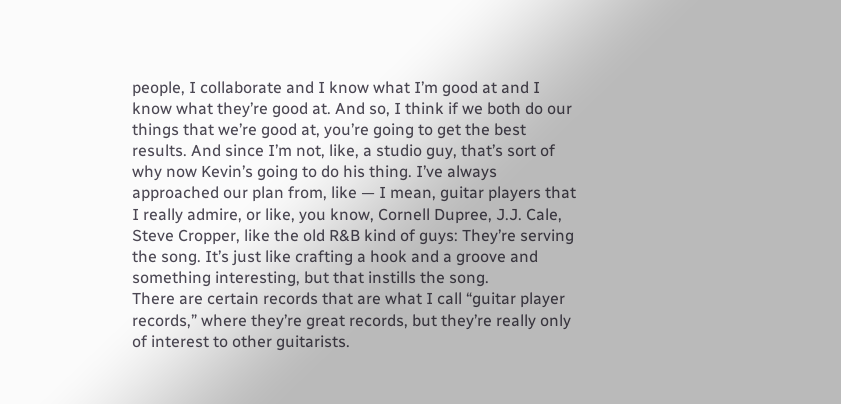people, I collaborate and I know what I’m good at and I know what they’re good at. And so, I think if we both do our things that we’re good at, you’re going to get the best results. And since I’m not, like, a studio guy, that’s sort of why now Kevin’s going to do his thing. I’ve always approached our plan from, like — I mean, guitar players that I really admire, or like, you know, Cornell Dupree, J.J. Cale, Steve Cropper, like the old R&B kind of guys: They’re serving the song. It’s just like crafting a hook and a groove and something interesting, but that instills the song.
There are certain records that are what I call “guitar player records,” where they’re great records, but they’re really only of interest to other guitarists.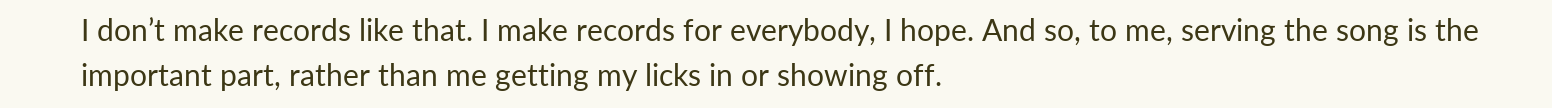I don’t make records like that. I make records for everybody, I hope. And so, to me, serving the song is the important part, rather than me getting my licks in or showing off.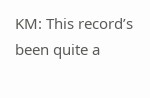KM: This record’s been quite a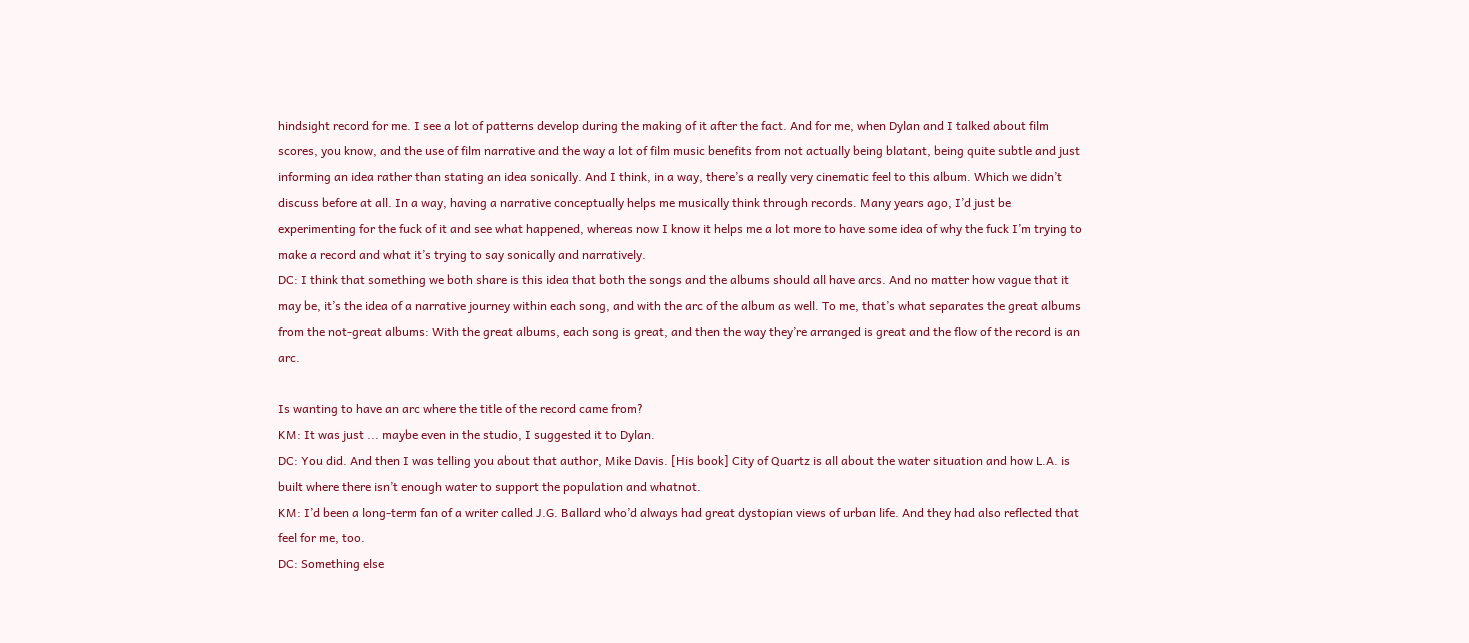hindsight record for me. I see a lot of patterns develop during the making of it after the fact. And for me, when Dylan and I talked about film scores, you know, and the use of film narrative and the way a lot of film music benefits from not actually being blatant, being quite subtle and just informing an idea rather than stating an idea sonically. And I think, in a way, there’s a really very cinematic feel to this album. Which we didn’t discuss before at all. In a way, having a narrative conceptually helps me musically think through records. Many years ago, I’d just be experimenting for the fuck of it and see what happened, whereas now I know it helps me a lot more to have some idea of why the fuck I’m trying to make a record and what it’s trying to say sonically and narratively.
DC: I think that something we both share is this idea that both the songs and the albums should all have arcs. And no matter how vague that it may be, it’s the idea of a narrative journey within each song, and with the arc of the album as well. To me, that’s what separates the great albums from the not-great albums: With the great albums, each song is great, and then the way they’re arranged is great and the flow of the record is an arc.

Is wanting to have an arc where the title of the record came from?
KM: It was just ... maybe even in the studio, I suggested it to Dylan.
DC: You did. And then I was telling you about that author, Mike Davis. [His book] City of Quartz is all about the water situation and how L.A. is built where there isn’t enough water to support the population and whatnot.
KM: I’d been a long-term fan of a writer called J.G. Ballard who’d always had great dystopian views of urban life. And they had also reflected that feel for me, too.
DC: Something else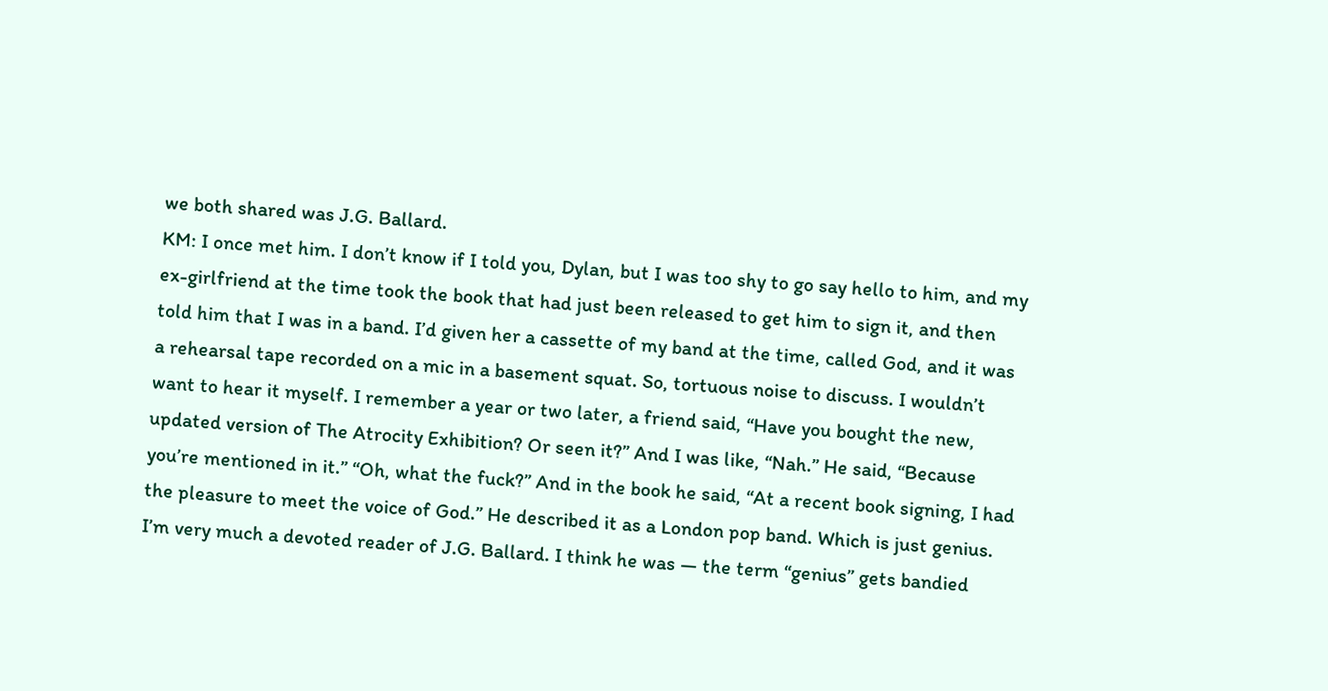we both shared was J.G. Ballard.
KM: I once met him. I don’t know if I told you, Dylan, but I was too shy to go say hello to him, and my ex-girlfriend at the time took the book that had just been released to get him to sign it, and then told him that I was in a band. I’d given her a cassette of my band at the time, called God, and it was a rehearsal tape recorded on a mic in a basement squat. So, tortuous noise to discuss. I wouldn’t want to hear it myself. I remember a year or two later, a friend said, “Have you bought the new, updated version of The Atrocity Exhibition? Or seen it?” And I was like, “Nah.” He said, “Because you’re mentioned in it.” “Oh, what the fuck?” And in the book he said, “At a recent book signing, I had the pleasure to meet the voice of God.” He described it as a London pop band. Which is just genius. I’m very much a devoted reader of J.G. Ballard. I think he was — the term “genius” gets bandied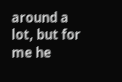around a lot, but for me he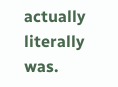actually literally was.